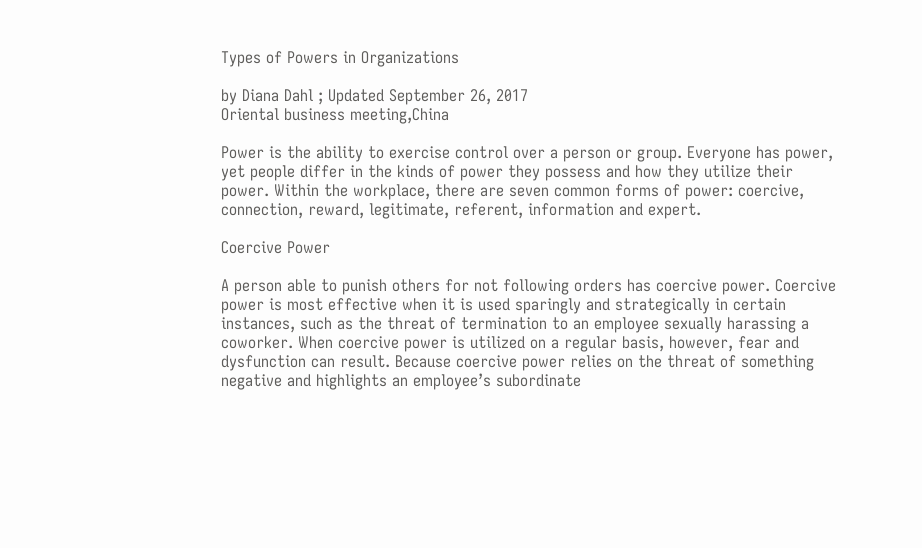Types of Powers in Organizations

by Diana Dahl ; Updated September 26, 2017
Oriental business meeting,China

Power is the ability to exercise control over a person or group. Everyone has power, yet people differ in the kinds of power they possess and how they utilize their power. Within the workplace, there are seven common forms of power: coercive, connection, reward, legitimate, referent, information and expert.

Coercive Power

A person able to punish others for not following orders has coercive power. Coercive power is most effective when it is used sparingly and strategically in certain instances, such as the threat of termination to an employee sexually harassing a coworker. When coercive power is utilized on a regular basis, however, fear and dysfunction can result. Because coercive power relies on the threat of something negative and highlights an employee’s subordinate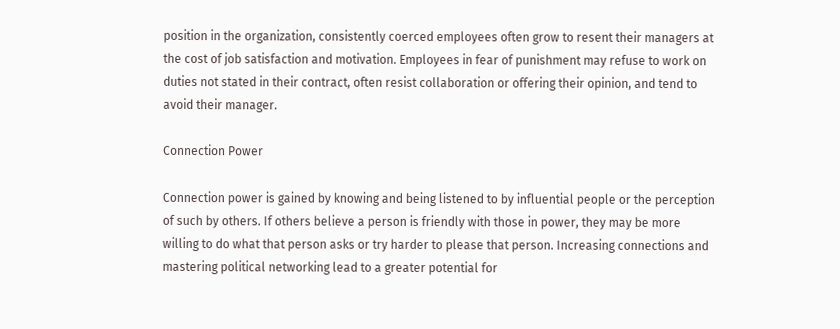position in the organization, consistently coerced employees often grow to resent their managers at the cost of job satisfaction and motivation. Employees in fear of punishment may refuse to work on duties not stated in their contract, often resist collaboration or offering their opinion, and tend to avoid their manager.

Connection Power

Connection power is gained by knowing and being listened to by influential people or the perception of such by others. If others believe a person is friendly with those in power, they may be more willing to do what that person asks or try harder to please that person. Increasing connections and mastering political networking lead to a greater potential for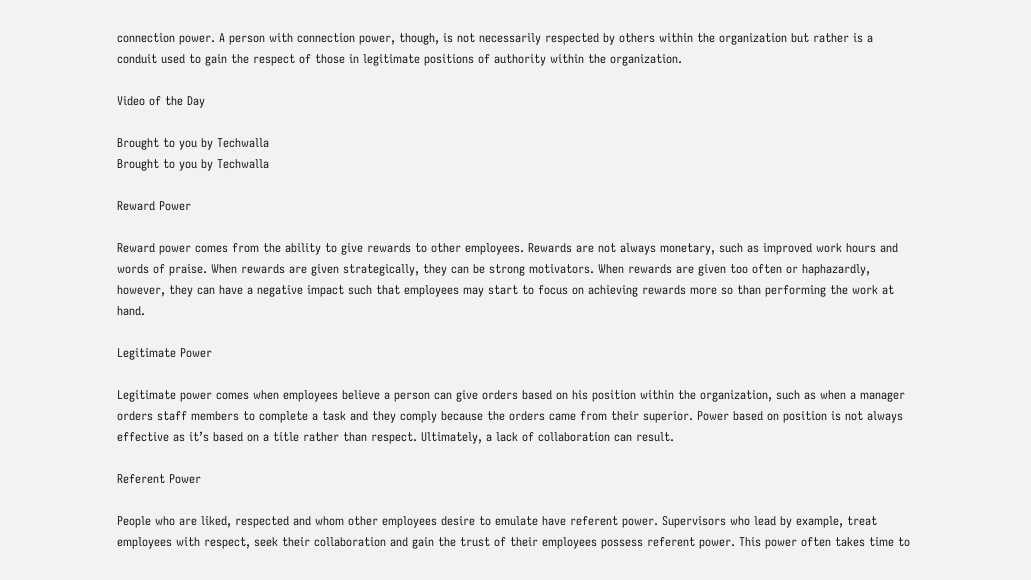connection power. A person with connection power, though, is not necessarily respected by others within the organization but rather is a conduit used to gain the respect of those in legitimate positions of authority within the organization.

Video of the Day

Brought to you by Techwalla
Brought to you by Techwalla

Reward Power

Reward power comes from the ability to give rewards to other employees. Rewards are not always monetary, such as improved work hours and words of praise. When rewards are given strategically, they can be strong motivators. When rewards are given too often or haphazardly, however, they can have a negative impact such that employees may start to focus on achieving rewards more so than performing the work at hand.

Legitimate Power

Legitimate power comes when employees believe a person can give orders based on his position within the organization, such as when a manager orders staff members to complete a task and they comply because the orders came from their superior. Power based on position is not always effective as it’s based on a title rather than respect. Ultimately, a lack of collaboration can result.

Referent Power

People who are liked, respected and whom other employees desire to emulate have referent power. Supervisors who lead by example, treat employees with respect, seek their collaboration and gain the trust of their employees possess referent power. This power often takes time to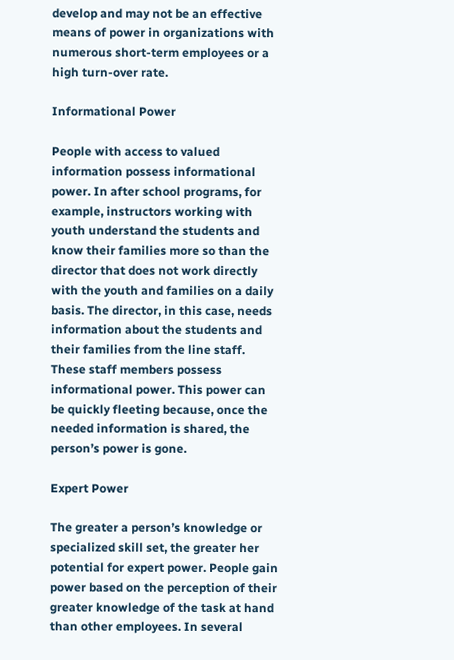develop and may not be an effective means of power in organizations with numerous short-term employees or a high turn-over rate.

Informational Power

People with access to valued information possess informational power. In after school programs, for example, instructors working with youth understand the students and know their families more so than the director that does not work directly with the youth and families on a daily basis. The director, in this case, needs information about the students and their families from the line staff. These staff members possess informational power. This power can be quickly fleeting because, once the needed information is shared, the person’s power is gone.

Expert Power

The greater a person’s knowledge or specialized skill set, the greater her potential for expert power. People gain power based on the perception of their greater knowledge of the task at hand than other employees. In several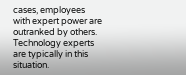cases, employees with expert power are outranked by others. Technology experts are typically in this situation.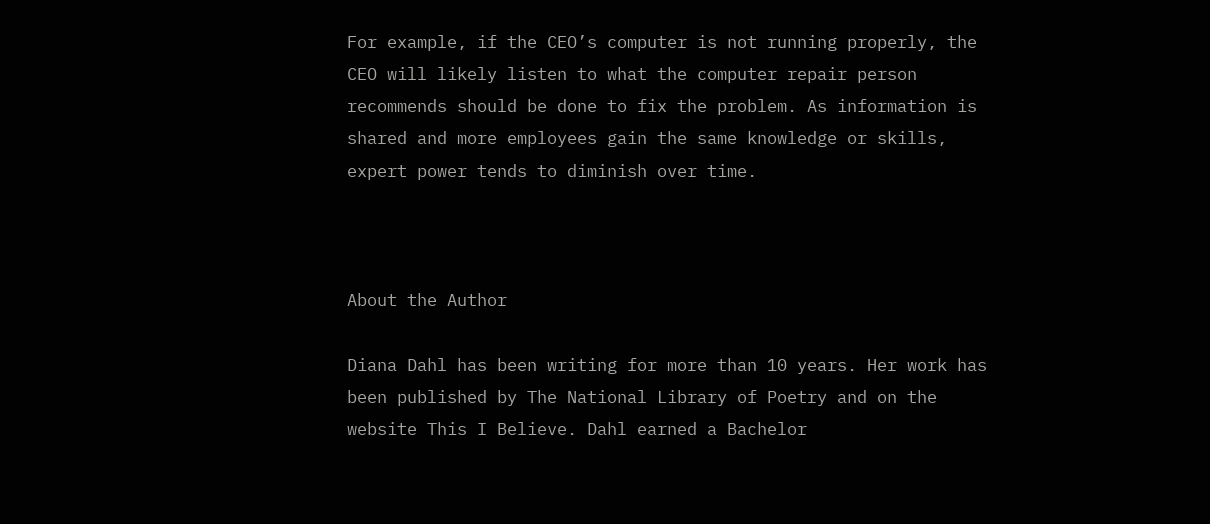For example, if the CEO’s computer is not running properly, the CEO will likely listen to what the computer repair person recommends should be done to fix the problem. As information is shared and more employees gain the same knowledge or skills, expert power tends to diminish over time.



About the Author

Diana Dahl has been writing for more than 10 years. Her work has been published by The National Library of Poetry and on the website This I Believe. Dahl earned a Bachelor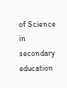of Science in secondary education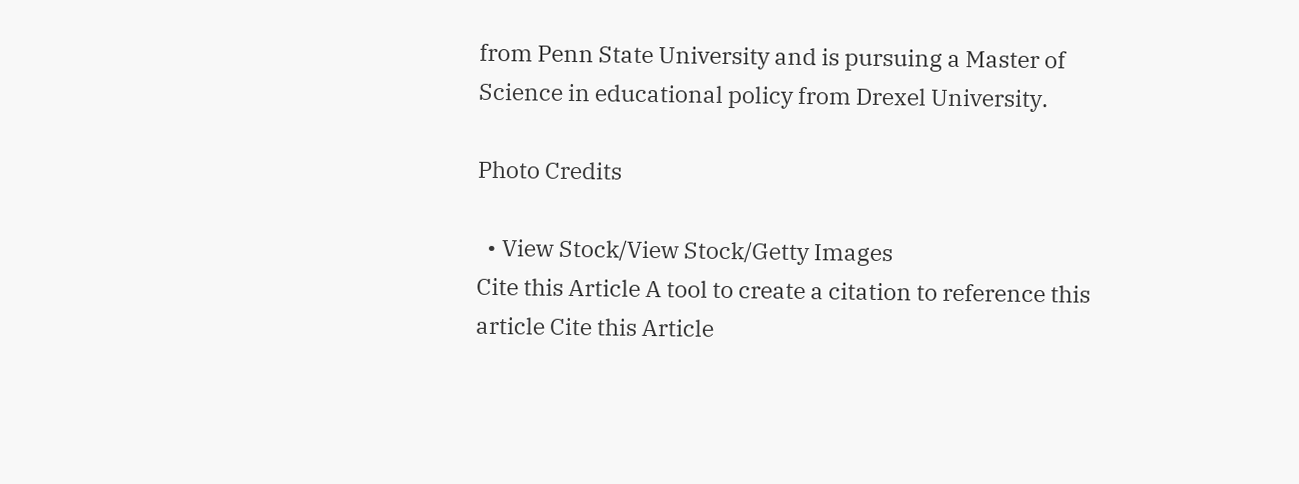from Penn State University and is pursuing a Master of Science in educational policy from Drexel University.

Photo Credits

  • View Stock/View Stock/Getty Images
Cite this Article A tool to create a citation to reference this article Cite this Article